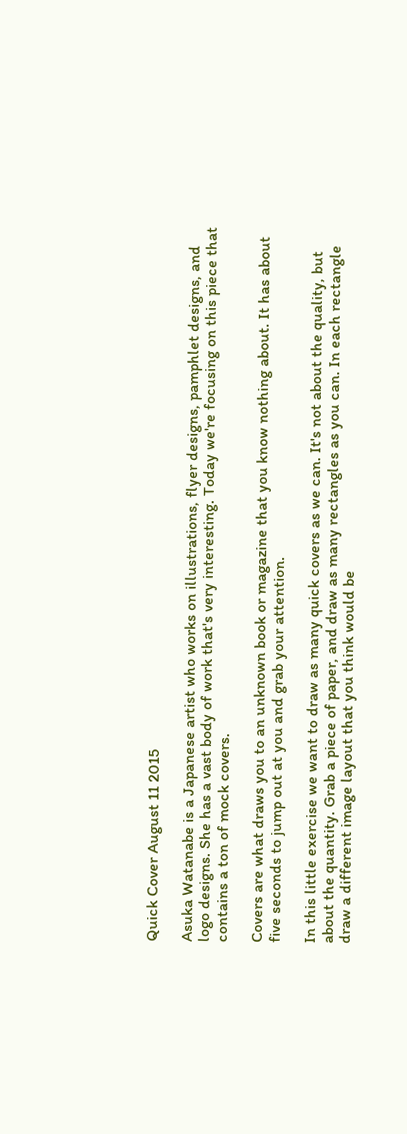Quick Cover August 11 2015

Asuka Watanabe is a Japanese artist who works on illustrations, flyer designs, pamphlet designs, and logo designs. She has a vast body of work that's very interesting. Today we're focusing on this piece that contains a ton of mock covers.

Covers are what draws you to an unknown book or magazine that you know nothing about. It has about five seconds to jump out at you and grab your attention.

In this little exercise we want to draw as many quick covers as we can. It's not about the quality, but about the quantity. Grab a piece of paper, and draw as many rectangles as you can. In each rectangle draw a different image layout that you think would be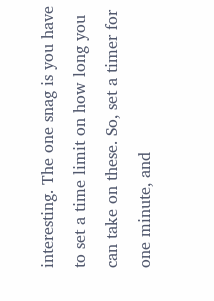interesting. The one snag is you have to set a time limit on how long you can take on these. So, set a timer for one minute, and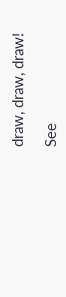draw, draw, draw!

See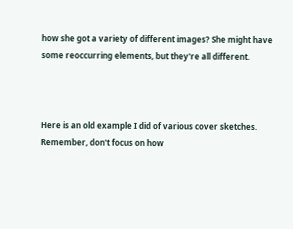how she got a variety of different images? She might have some reoccurring elements, but they're all different.



Here is an old example I did of various cover sketches. Remember, don't focus on how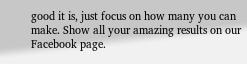good it is, just focus on how many you can make. Show all your amazing results on our Facebook page.